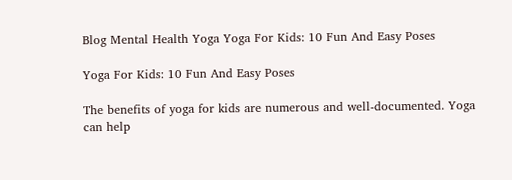Blog Mental Health Yoga Yoga For Kids: 10 Fun And Easy Poses

Yoga For Kids: 10 Fun And Easy Poses

The benefits of yoga for kids are numerous and well-documented. Yoga can help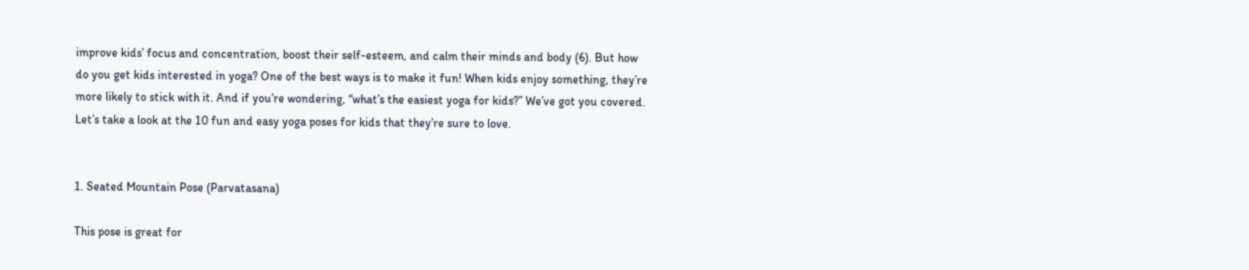improve kids’ focus and concentration, boost their self-esteem, and calm their minds and body (6). But how do you get kids interested in yoga? One of the best ways is to make it fun! When kids enjoy something, they’re more likely to stick with it. And if you’re wondering, “what’s the easiest yoga for kids?” We’ve got you covered. Let’s take a look at the 10 fun and easy yoga poses for kids that they’re sure to love.


1. Seated Mountain Pose (Parvatasana)

This pose is great for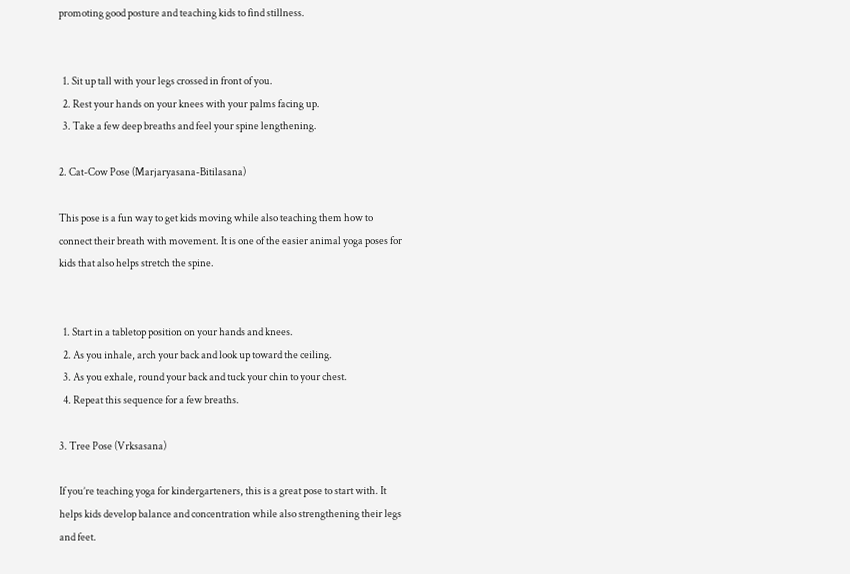promoting good posture and teaching kids to find stillness.


  1. Sit up tall with your legs crossed in front of you.
  2. Rest your hands on your knees with your palms facing up.
  3. Take a few deep breaths and feel your spine lengthening.

2. Cat-Cow Pose (Marjaryasana-Bitilasana)

This pose is a fun way to get kids moving while also teaching them how to connect their breath with movement. It is one of the easier animal yoga poses for kids that also helps stretch the spine.


  1. Start in a tabletop position on your hands and knees.
  2. As you inhale, arch your back and look up toward the ceiling.
  3. As you exhale, round your back and tuck your chin to your chest.
  4. Repeat this sequence for a few breaths.

3. Tree Pose (Vrksasana)

If you’re teaching yoga for kindergarteners, this is a great pose to start with. It helps kids develop balance and concentration while also strengthening their legs and feet.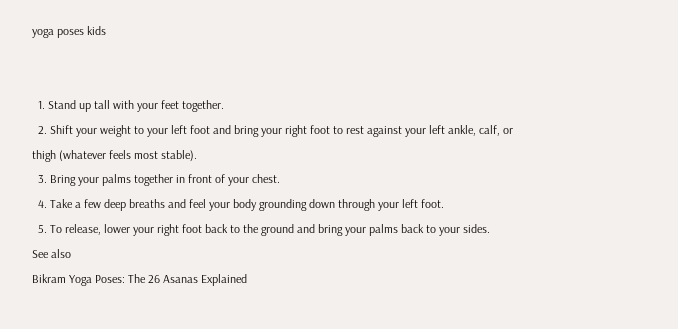yoga poses kids


  1. Stand up tall with your feet together.
  2. Shift your weight to your left foot and bring your right foot to rest against your left ankle, calf, or thigh (whatever feels most stable).
  3. Bring your palms together in front of your chest.
  4. Take a few deep breaths and feel your body grounding down through your left foot.
  5. To release, lower your right foot back to the ground and bring your palms back to your sides.
See also
Bikram Yoga Poses: The 26 Asanas Explained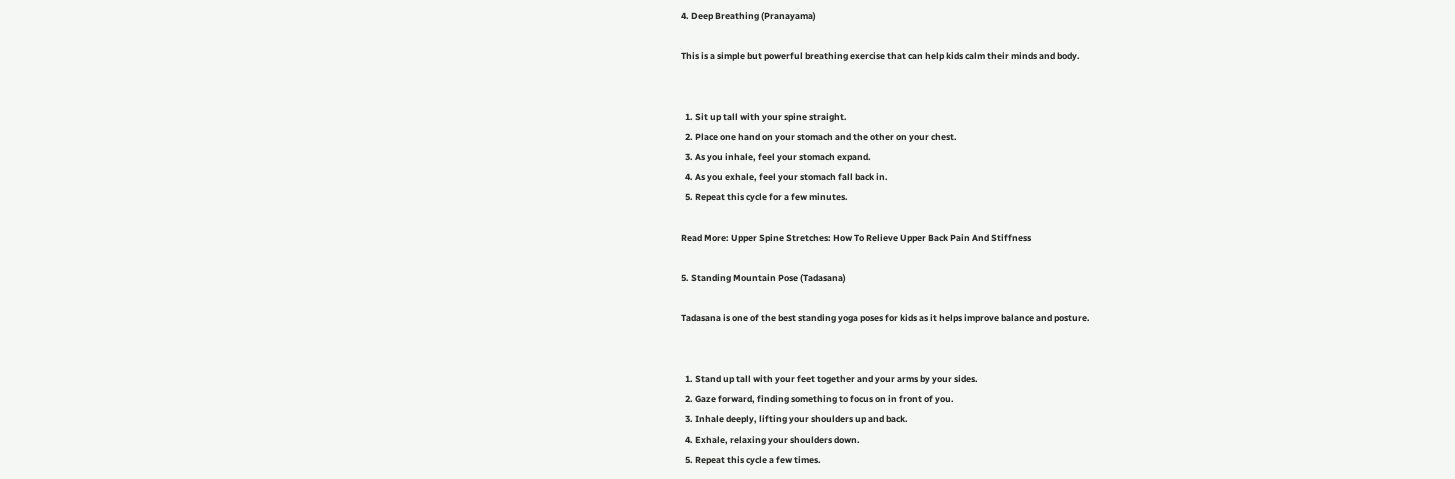4. Deep Breathing (Pranayama)

This is a simple but powerful breathing exercise that can help kids calm their minds and body.


  1. Sit up tall with your spine straight.
  2. Place one hand on your stomach and the other on your chest.
  3. As you inhale, feel your stomach expand.
  4. As you exhale, feel your stomach fall back in.
  5. Repeat this cycle for a few minutes.

Read More: Upper Spine Stretches: How To Relieve Upper Back Pain And Stiffness

5. Standing Mountain Pose (Tadasana)

Tadasana is one of the best standing yoga poses for kids as it helps improve balance and posture.


  1. Stand up tall with your feet together and your arms by your sides.
  2. Gaze forward, finding something to focus on in front of you.
  3. Inhale deeply, lifting your shoulders up and back.
  4. Exhale, relaxing your shoulders down.
  5. Repeat this cycle a few times.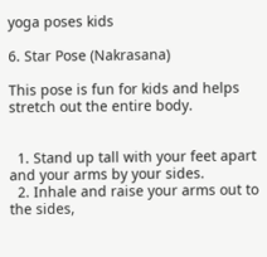yoga poses kids

6. Star Pose (Nakrasana)

This pose is fun for kids and helps stretch out the entire body.


  1. Stand up tall with your feet apart and your arms by your sides.
  2. Inhale and raise your arms out to the sides,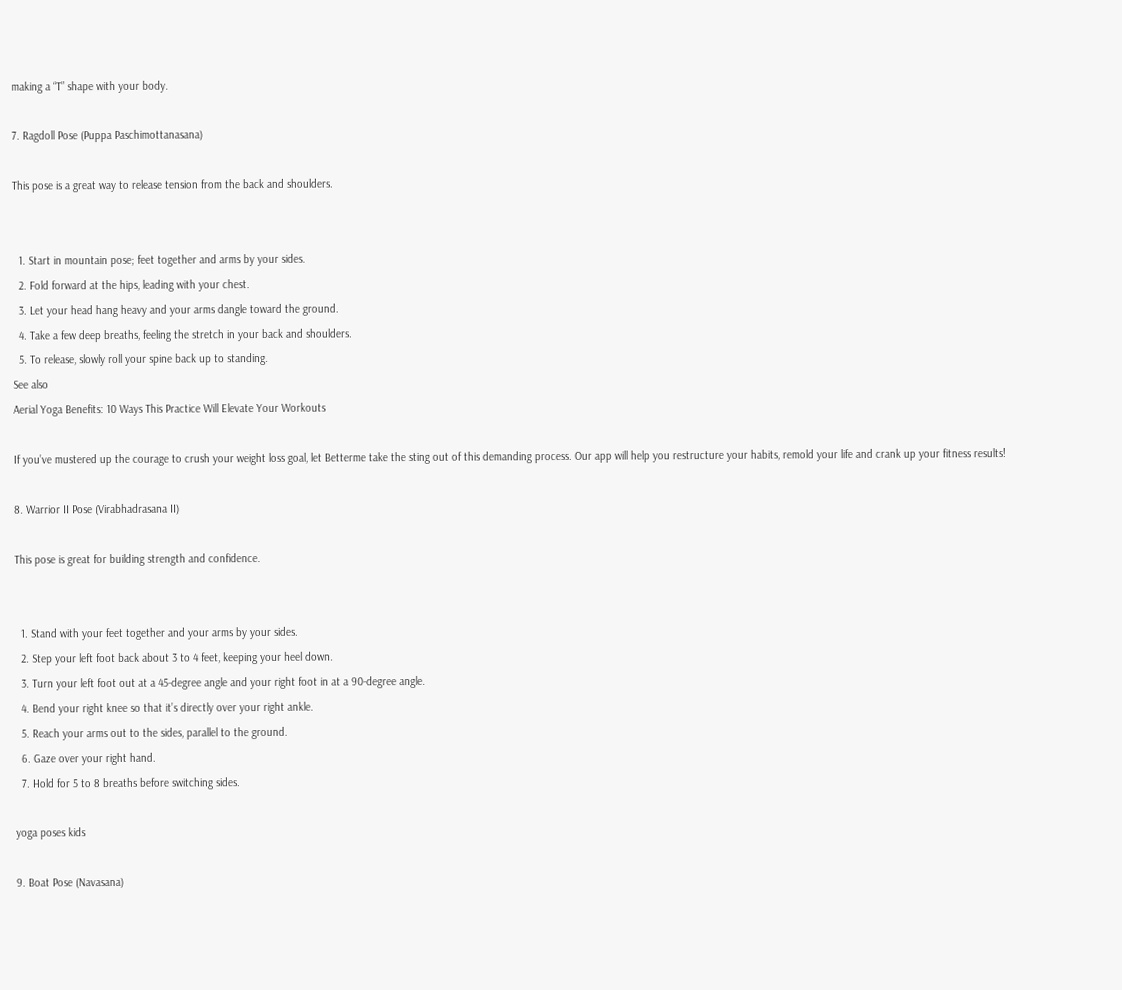making a “T” shape with your body.

7. Ragdoll Pose (Puppa Paschimottanasana)

This pose is a great way to release tension from the back and shoulders.


  1. Start in mountain pose; feet together and arms by your sides.
  2. Fold forward at the hips, leading with your chest.
  3. Let your head hang heavy and your arms dangle toward the ground.
  4. Take a few deep breaths, feeling the stretch in your back and shoulders.
  5. To release, slowly roll your spine back up to standing.
See also
Aerial Yoga Benefits: 10 Ways This Practice Will Elevate Your Workouts

If you’ve mustered up the courage to crush your weight loss goal, let Betterme take the sting out of this demanding process. Our app will help you restructure your habits, remold your life and crank up your fitness results!

8. Warrior II Pose (Virabhadrasana II)

This pose is great for building strength and confidence.


  1. Stand with your feet together and your arms by your sides.
  2. Step your left foot back about 3 to 4 feet, keeping your heel down.
  3. Turn your left foot out at a 45-degree angle and your right foot in at a 90-degree angle.
  4. Bend your right knee so that it’s directly over your right ankle.
  5. Reach your arms out to the sides, parallel to the ground.
  6. Gaze over your right hand.
  7. Hold for 5 to 8 breaths before switching sides.

yoga poses kids

9. Boat Pose (Navasana)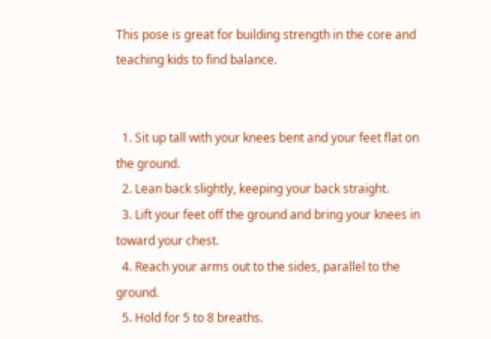This pose is great for building strength in the core and teaching kids to find balance.


  1. Sit up tall with your knees bent and your feet flat on the ground.
  2. Lean back slightly, keeping your back straight.
  3. Lift your feet off the ground and bring your knees in toward your chest.
  4. Reach your arms out to the sides, parallel to the ground.
  5. Hold for 5 to 8 breaths.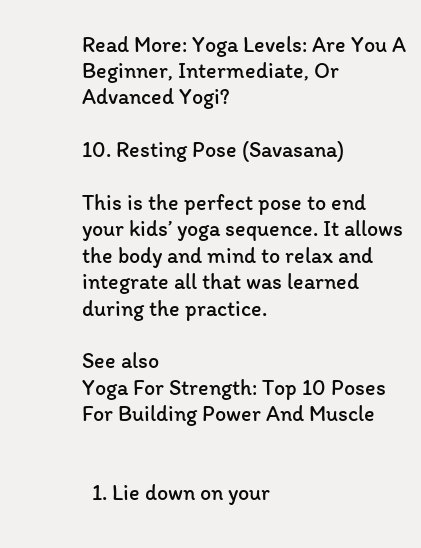Read More: Yoga Levels: Are You A Beginner, Intermediate, Or Advanced Yogi?

10. Resting Pose (Savasana)

This is the perfect pose to end your kids’ yoga sequence. It allows the body and mind to relax and integrate all that was learned during the practice.

See also
Yoga For Strength: Top 10 Poses For Building Power And Muscle


  1. Lie down on your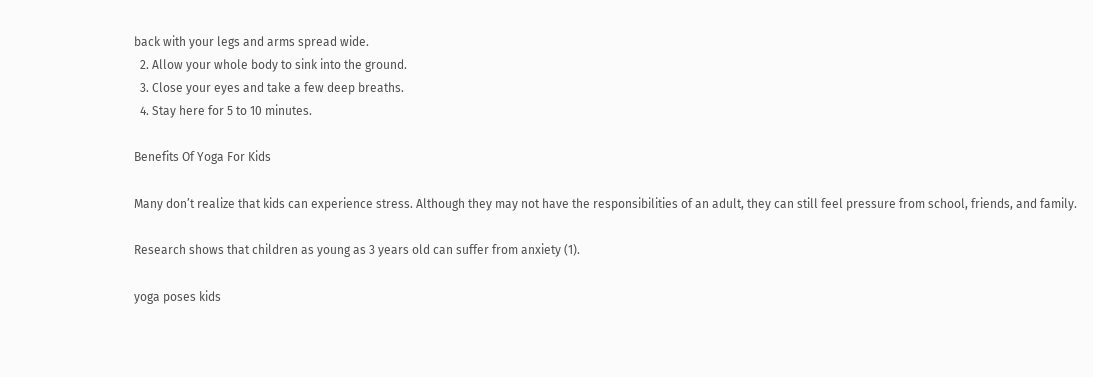back with your legs and arms spread wide.
  2. Allow your whole body to sink into the ground.
  3. Close your eyes and take a few deep breaths.
  4. Stay here for 5 to 10 minutes.

Benefits Of Yoga For Kids

Many don’t realize that kids can experience stress. Although they may not have the responsibilities of an adult, they can still feel pressure from school, friends, and family.

Research shows that children as young as 3 years old can suffer from anxiety (1).

yoga poses kids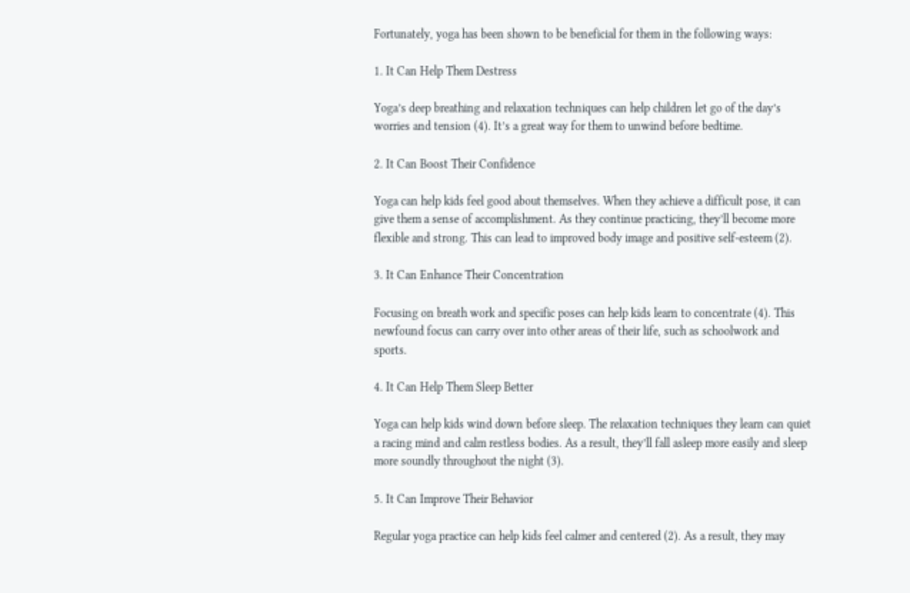Fortunately, yoga has been shown to be beneficial for them in the following ways:

1. It Can Help Them Destress

Yoga’s deep breathing and relaxation techniques can help children let go of the day’s worries and tension (4). It’s a great way for them to unwind before bedtime.

2. It Can Boost Their Confidence

Yoga can help kids feel good about themselves. When they achieve a difficult pose, it can give them a sense of accomplishment. As they continue practicing, they’ll become more flexible and strong. This can lead to improved body image and positive self-esteem (2).

3. It Can Enhance Their Concentration

Focusing on breath work and specific poses can help kids learn to concentrate (4). This newfound focus can carry over into other areas of their life, such as schoolwork and sports.

4. It Can Help Them Sleep Better

Yoga can help kids wind down before sleep. The relaxation techniques they learn can quiet a racing mind and calm restless bodies. As a result, they’ll fall asleep more easily and sleep more soundly throughout the night (3).

5. It Can Improve Their Behavior

Regular yoga practice can help kids feel calmer and centered (2). As a result, they may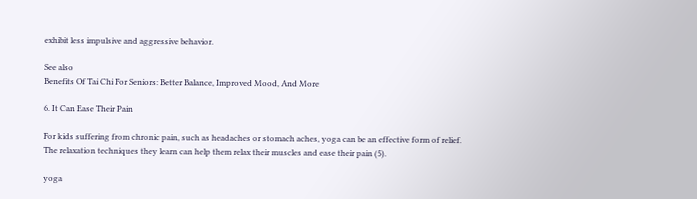exhibit less impulsive and aggressive behavior.

See also
Benefits Of Tai Chi For Seniors: Better Balance, Improved Mood, And More

6. It Can Ease Their Pain

For kids suffering from chronic pain, such as headaches or stomach aches, yoga can be an effective form of relief. The relaxation techniques they learn can help them relax their muscles and ease their pain (5).

yoga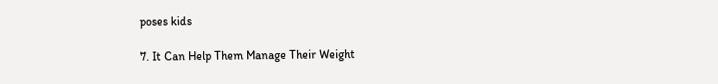poses kids

7. It Can Help Them Manage Their Weight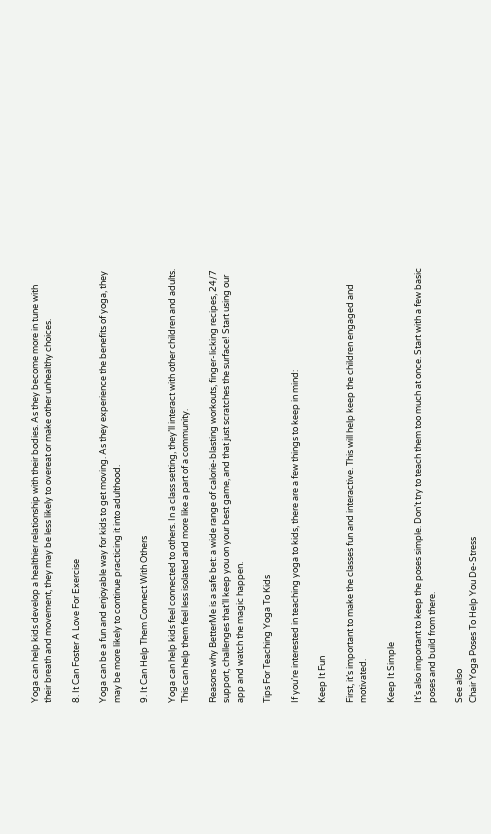Yoga can help kids develop a healthier relationship with their bodies. As they become more in tune with their breath and movement, they may be less likely to overeat or make other unhealthy choices.

8. It Can Foster A Love For Exercise

Yoga can be a fun and enjoyable way for kids to get moving. As they experience the benefits of yoga, they may be more likely to continue practicing it into adulthood.

9. It Can Help Them Connect With Others

Yoga can help kids feel connected to others. In a class setting, they’ll interact with other children and adults. This can help them feel less isolated and more like a part of a community.

Reasons why BetterMe is a safe bet: a wide range of calorie-blasting workouts, finger-licking recipes, 24/7 support, challenges that’ll keep you on your best game, and that just scratches the surface! Start using our app and watch the magic happen.

Tips For Teaching Yoga To Kids

If you’re interested in teaching yoga to kids, there are a few things to keep in mind:

Keep It Fun

First, it’s important to make the classes fun and interactive. This will help keep the children engaged and motivated.

Keep It Simple

It’s also important to keep the poses simple. Don’t try to teach them too much at once. Start with a few basic poses and build from there.

See also
Chair Yoga Poses To Help You De-Stress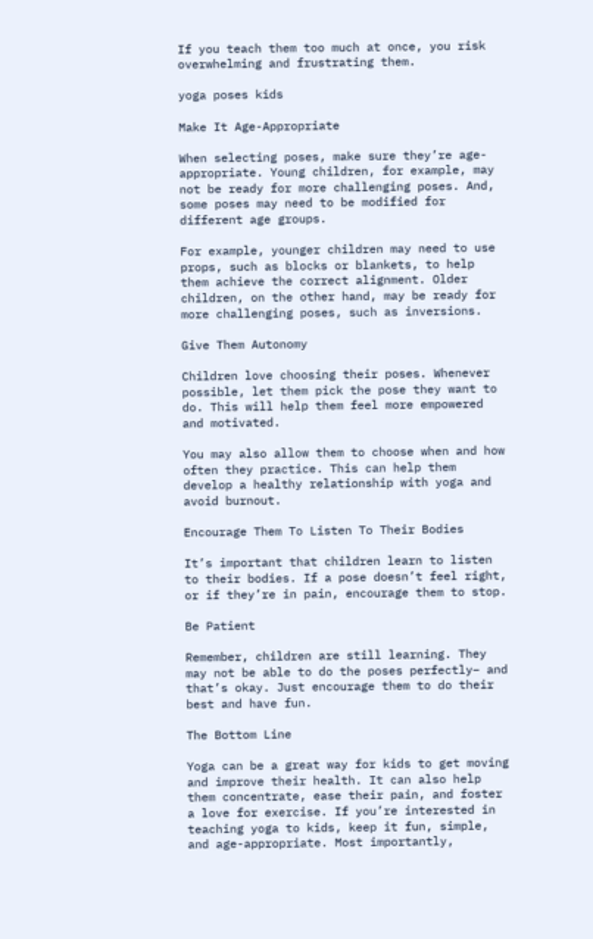If you teach them too much at once, you risk overwhelming and frustrating them.

yoga poses kids

Make It Age-Appropriate

When selecting poses, make sure they’re age-appropriate. Young children, for example, may not be ready for more challenging poses. And, some poses may need to be modified for different age groups.

For example, younger children may need to use props, such as blocks or blankets, to help them achieve the correct alignment. Older children, on the other hand, may be ready for more challenging poses, such as inversions.

Give Them Autonomy

Children love choosing their poses. Whenever possible, let them pick the pose they want to do. This will help them feel more empowered and motivated.

You may also allow them to choose when and how often they practice. This can help them develop a healthy relationship with yoga and avoid burnout.

Encourage Them To Listen To Their Bodies

It’s important that children learn to listen to their bodies. If a pose doesn’t feel right, or if they’re in pain, encourage them to stop.

Be Patient

Remember, children are still learning. They may not be able to do the poses perfectly– and that’s okay. Just encourage them to do their best and have fun.

The Bottom Line

Yoga can be a great way for kids to get moving and improve their health. It can also help them concentrate, ease their pain, and foster a love for exercise. If you’re interested in teaching yoga to kids, keep it fun, simple, and age-appropriate. Most importantly,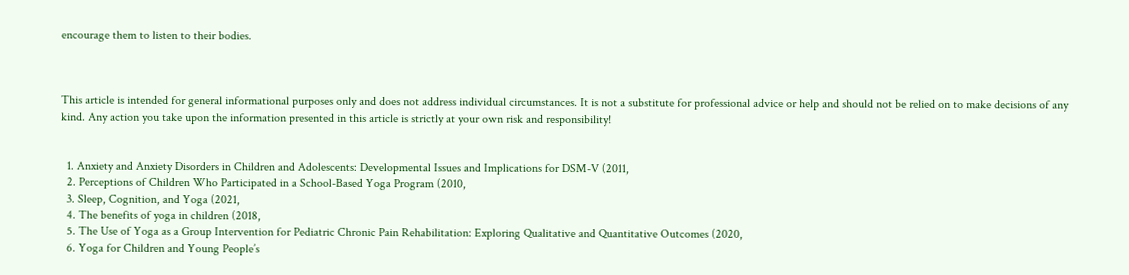encourage them to listen to their bodies.



This article is intended for general informational purposes only and does not address individual circumstances. It is not a substitute for professional advice or help and should not be relied on to make decisions of any kind. Any action you take upon the information presented in this article is strictly at your own risk and responsibility!


  1. Anxiety and Anxiety Disorders in Children and Adolescents: Developmental Issues and Implications for DSM-V (2011,
  2. Perceptions of Children Who Participated in a School-Based Yoga Program (2010,
  3. Sleep, Cognition, and Yoga (2021,
  4. The benefits of yoga in children (2018,
  5. The Use of Yoga as a Group Intervention for Pediatric Chronic Pain Rehabilitation: Exploring Qualitative and Quantitative Outcomes (2020,
  6. Yoga for Children and Young People’s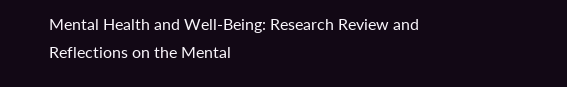Mental Health and Well-Being: Research Review and Reflections on the Mental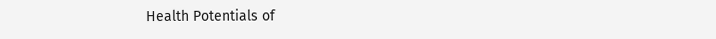Health Potentials of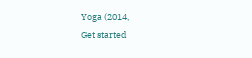Yoga (2014,
Get started